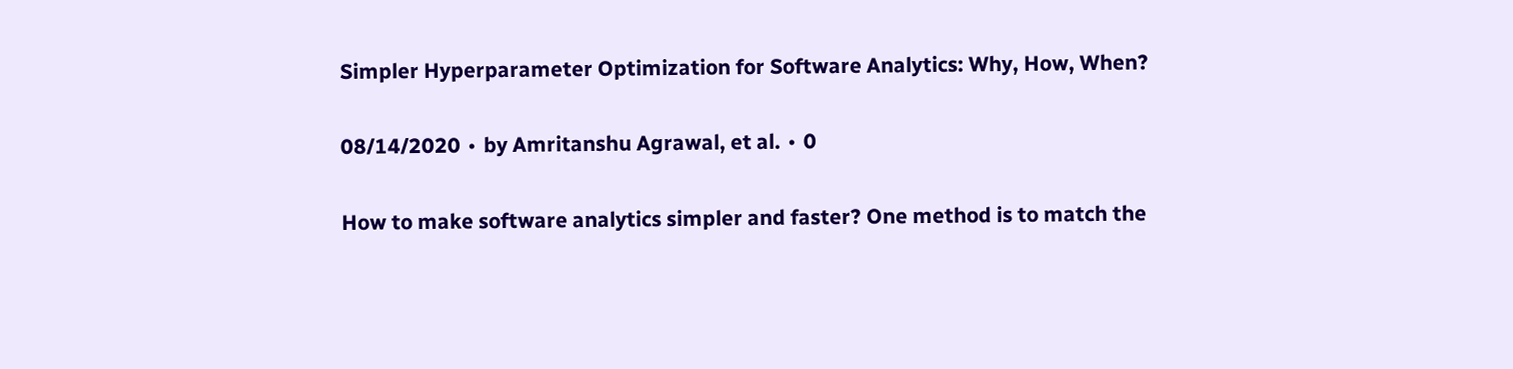Simpler Hyperparameter Optimization for Software Analytics: Why, How, When?

08/14/2020 ∙ by Amritanshu Agrawal, et al. ∙ 0

How to make software analytics simpler and faster? One method is to match the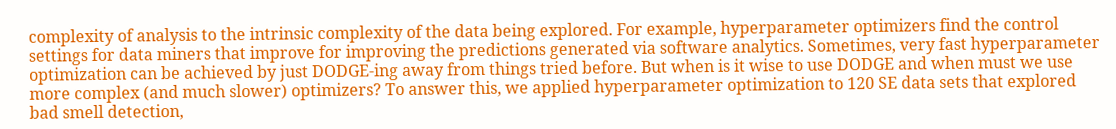complexity of analysis to the intrinsic complexity of the data being explored. For example, hyperparameter optimizers find the control settings for data miners that improve for improving the predictions generated via software analytics. Sometimes, very fast hyperparameter optimization can be achieved by just DODGE-ing away from things tried before. But when is it wise to use DODGE and when must we use more complex (and much slower) optimizers? To answer this, we applied hyperparameter optimization to 120 SE data sets that explored bad smell detection,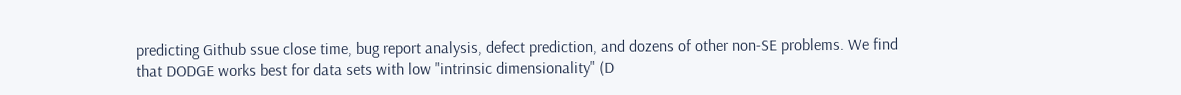predicting Github ssue close time, bug report analysis, defect prediction, and dozens of other non-SE problems. We find that DODGE works best for data sets with low "intrinsic dimensionality" (D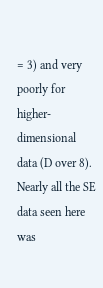= 3) and very poorly for higher-dimensional data (D over 8). Nearly all the SE data seen here was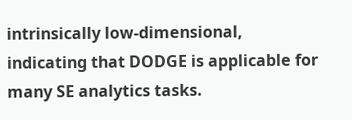intrinsically low-dimensional, indicating that DODGE is applicable for many SE analytics tasks.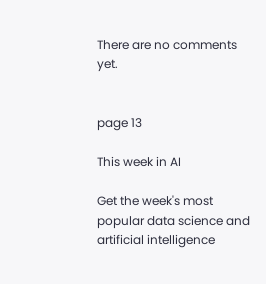There are no comments yet.


page 13

This week in AI

Get the week's most popular data science and artificial intelligence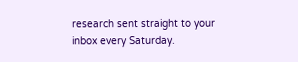research sent straight to your inbox every Saturday.